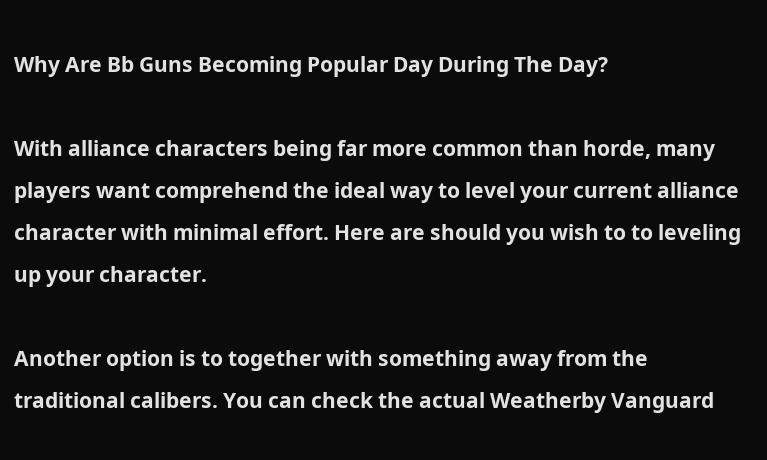Why Are Bb Guns Becoming Popular Day During The Day?

With alliance characters being far more common than horde, many players want comprehend the ideal way to level your current alliance character with minimal effort. Here are should you wish to to leveling up your character.

Another option is to together with something away from the traditional calibers. You can check the actual Weatherby Vanguard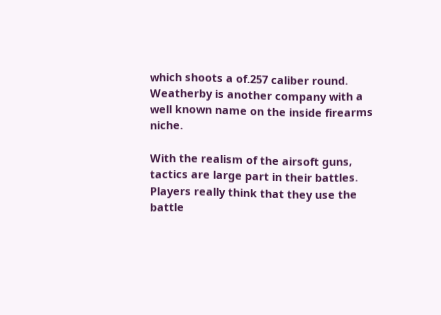which shoots a of.257 caliber round. Weatherby is another company with a well known name on the inside firearms niche.

With the realism of the airsoft guns, tactics are large part in their battles. Players really think that they use the battle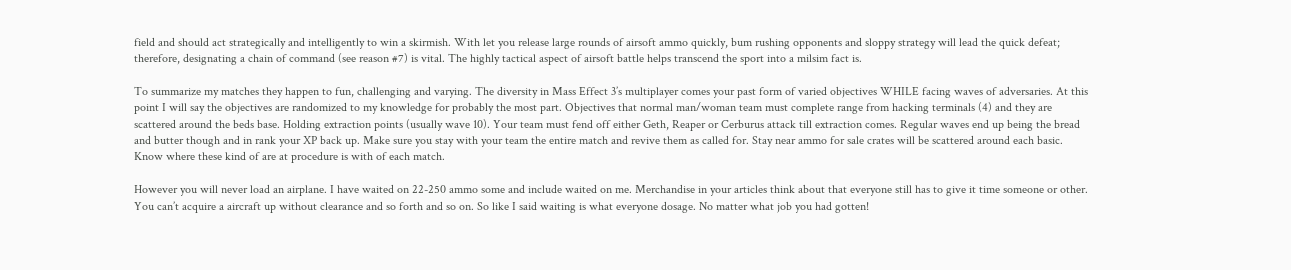field and should act strategically and intelligently to win a skirmish. With let you release large rounds of airsoft ammo quickly, bum rushing opponents and sloppy strategy will lead the quick defeat; therefore, designating a chain of command (see reason #7) is vital. The highly tactical aspect of airsoft battle helps transcend the sport into a milsim fact is.

To summarize my matches they happen to fun, challenging and varying. The diversity in Mass Effect 3’s multiplayer comes your past form of varied objectives WHILE facing waves of adversaries. At this point I will say the objectives are randomized to my knowledge for probably the most part. Objectives that normal man/woman team must complete range from hacking terminals (4) and they are scattered around the beds base. Holding extraction points (usually wave 10). Your team must fend off either Geth, Reaper or Cerburus attack till extraction comes. Regular waves end up being the bread and butter though and in rank your XP back up. Make sure you stay with your team the entire match and revive them as called for. Stay near ammo for sale crates will be scattered around each basic. Know where these kind of are at procedure is with of each match.

However you will never load an airplane. I have waited on 22-250 ammo some and include waited on me. Merchandise in your articles think about that everyone still has to give it time someone or other. You can’t acquire a aircraft up without clearance and so forth and so on. So like I said waiting is what everyone dosage. No matter what job you had gotten!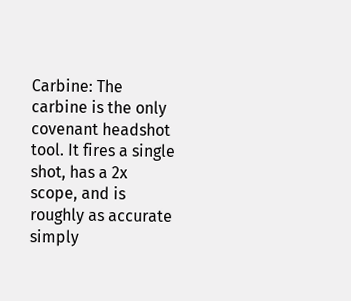Carbine: The carbine is the only covenant headshot tool. It fires a single shot, has a 2x scope, and is roughly as accurate simply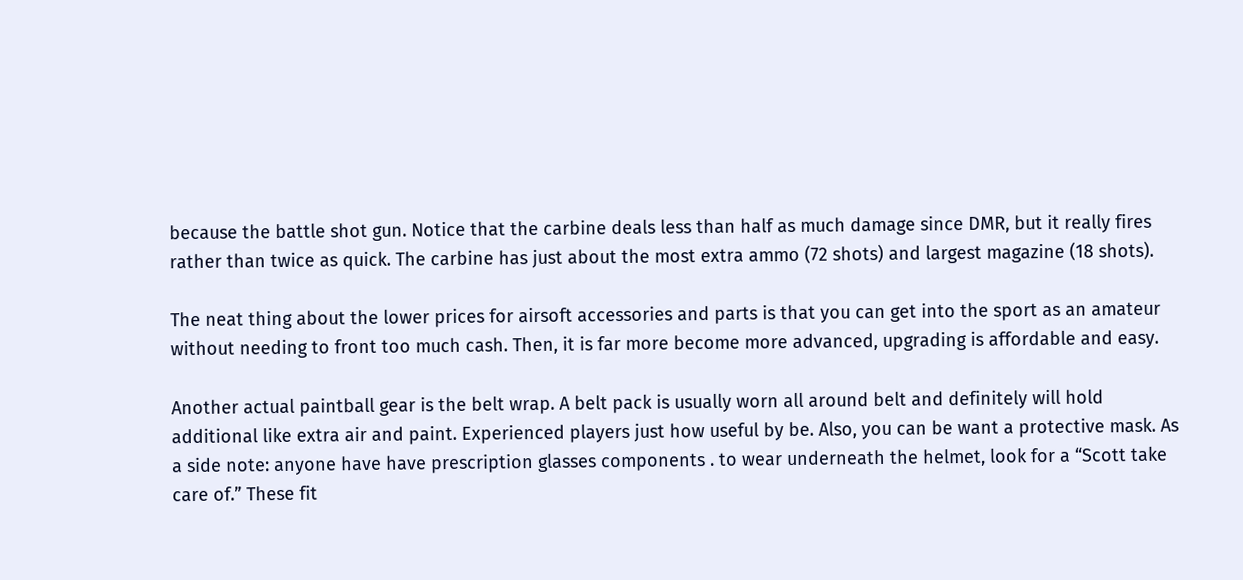because the battle shot gun. Notice that the carbine deals less than half as much damage since DMR, but it really fires rather than twice as quick. The carbine has just about the most extra ammo (72 shots) and largest magazine (18 shots).

The neat thing about the lower prices for airsoft accessories and parts is that you can get into the sport as an amateur without needing to front too much cash. Then, it is far more become more advanced, upgrading is affordable and easy.

Another actual paintball gear is the belt wrap. A belt pack is usually worn all around belt and definitely will hold additional like extra air and paint. Experienced players just how useful by be. Also, you can be want a protective mask. As a side note: anyone have have prescription glasses components . to wear underneath the helmet, look for a “Scott take care of.” These fit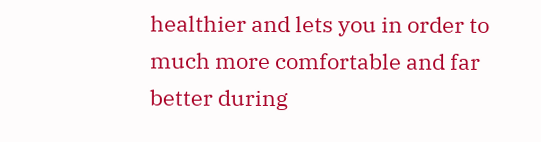healthier and lets you in order to much more comfortable and far better during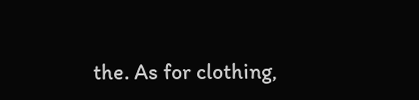the. As for clothing,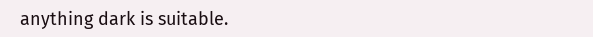anything dark is suitable.